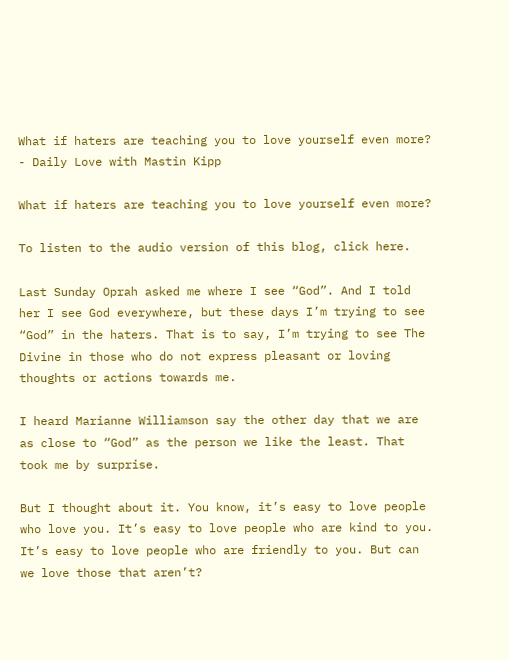What if haters are teaching you to love yourself even more? - Daily Love with Mastin Kipp

What if haters are teaching you to love yourself even more?

To listen to the audio version of this blog, click here.

Last Sunday Oprah asked me where I see “God”. And I told her I see God everywhere, but these days I’m trying to see “God” in the haters. That is to say, I’m trying to see The Divine in those who do not express pleasant or loving thoughts or actions towards me.

I heard Marianne Williamson say the other day that we are as close to “God” as the person we like the least. That took me by surprise.

But I thought about it. You know, it’s easy to love people who love you. It’s easy to love people who are kind to you. It’s easy to love people who are friendly to you. But can we love those that aren’t?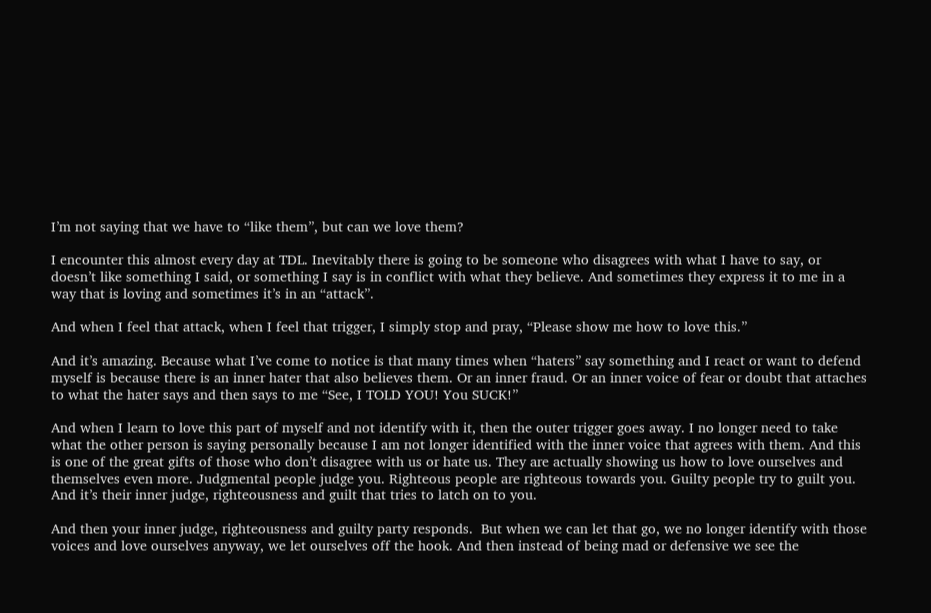I’m not saying that we have to “like them”, but can we love them?

I encounter this almost every day at TDL. Inevitably there is going to be someone who disagrees with what I have to say, or doesn’t like something I said, or something I say is in conflict with what they believe. And sometimes they express it to me in a way that is loving and sometimes it’s in an “attack”.

And when I feel that attack, when I feel that trigger, I simply stop and pray, “Please show me how to love this.”

And it’s amazing. Because what I’ve come to notice is that many times when “haters” say something and I react or want to defend myself is because there is an inner hater that also believes them. Or an inner fraud. Or an inner voice of fear or doubt that attaches to what the hater says and then says to me “See, I TOLD YOU! You SUCK!”

And when I learn to love this part of myself and not identify with it, then the outer trigger goes away. I no longer need to take what the other person is saying personally because I am not longer identified with the inner voice that agrees with them. And this is one of the great gifts of those who don’t disagree with us or hate us. They are actually showing us how to love ourselves and themselves even more. Judgmental people judge you. Righteous people are righteous towards you. Guilty people try to guilt you. And it’s their inner judge, righteousness and guilt that tries to latch on to you.

And then your inner judge, righteousness and guilty party responds.  But when we can let that go, we no longer identify with those voices and love ourselves anyway, we let ourselves off the hook. And then instead of being mad or defensive we see the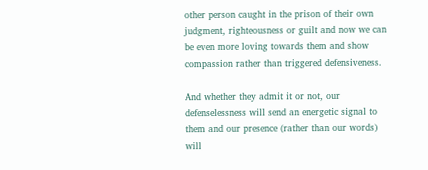other person caught in the prison of their own judgment, righteousness or guilt and now we can be even more loving towards them and show compassion rather than triggered defensiveness.

And whether they admit it or not, our defenselessness will send an energetic signal to them and our presence (rather than our words) will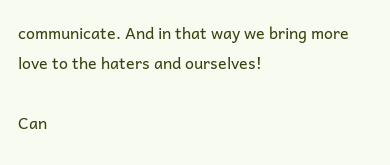communicate. And in that way we bring more love to the haters and ourselves!

Can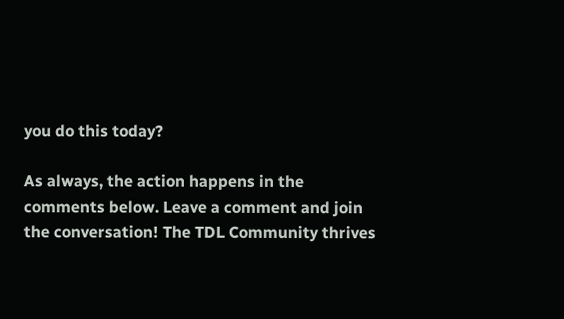you do this today?

As always, the action happens in the comments below. Leave a comment and join the conversation! The TDL Community thrives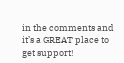in the comments and it’s a GREAT place to get support!